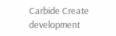Carbide Create development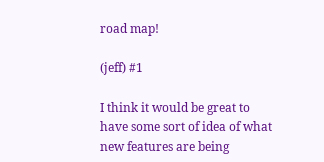road map!

(jeff) #1

I think it would be great to have some sort of idea of what new features are being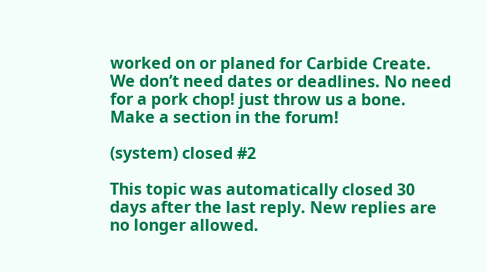worked on or planed for Carbide Create. We don’t need dates or deadlines. No need for a pork chop! just throw us a bone. Make a section in the forum!

(system) closed #2

This topic was automatically closed 30 days after the last reply. New replies are no longer allowed.